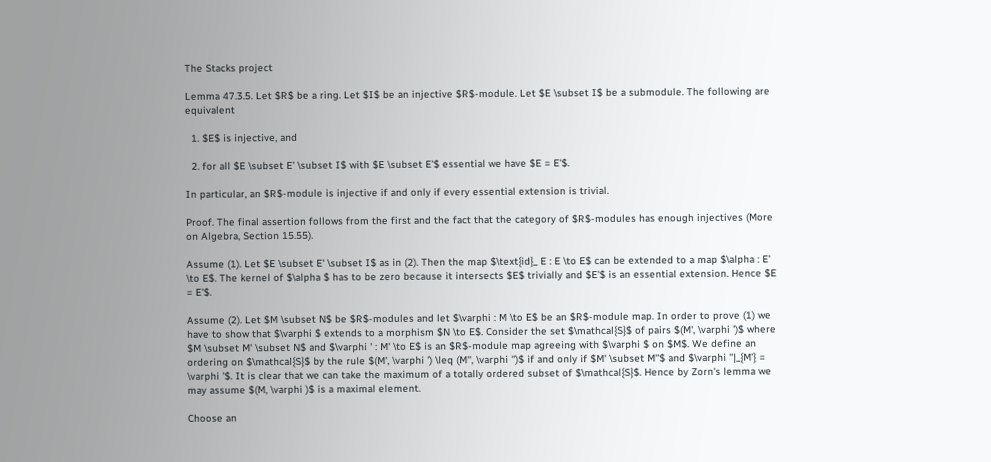The Stacks project

Lemma 47.3.5. Let $R$ be a ring. Let $I$ be an injective $R$-module. Let $E \subset I$ be a submodule. The following are equivalent

  1. $E$ is injective, and

  2. for all $E \subset E' \subset I$ with $E \subset E'$ essential we have $E = E'$.

In particular, an $R$-module is injective if and only if every essential extension is trivial.

Proof. The final assertion follows from the first and the fact that the category of $R$-modules has enough injectives (More on Algebra, Section 15.55).

Assume (1). Let $E \subset E' \subset I$ as in (2). Then the map $\text{id}_ E : E \to E$ can be extended to a map $\alpha : E' \to E$. The kernel of $\alpha $ has to be zero because it intersects $E$ trivially and $E'$ is an essential extension. Hence $E = E'$.

Assume (2). Let $M \subset N$ be $R$-modules and let $\varphi : M \to E$ be an $R$-module map. In order to prove (1) we have to show that $\varphi $ extends to a morphism $N \to E$. Consider the set $\mathcal{S}$ of pairs $(M', \varphi ')$ where $M \subset M' \subset N$ and $\varphi ' : M' \to E$ is an $R$-module map agreeing with $\varphi $ on $M$. We define an ordering on $\mathcal{S}$ by the rule $(M', \varphi ') \leq (M'', \varphi '')$ if and only if $M' \subset M''$ and $\varphi ''|_{M'} = \varphi '$. It is clear that we can take the maximum of a totally ordered subset of $\mathcal{S}$. Hence by Zorn's lemma we may assume $(M, \varphi )$ is a maximal element.

Choose an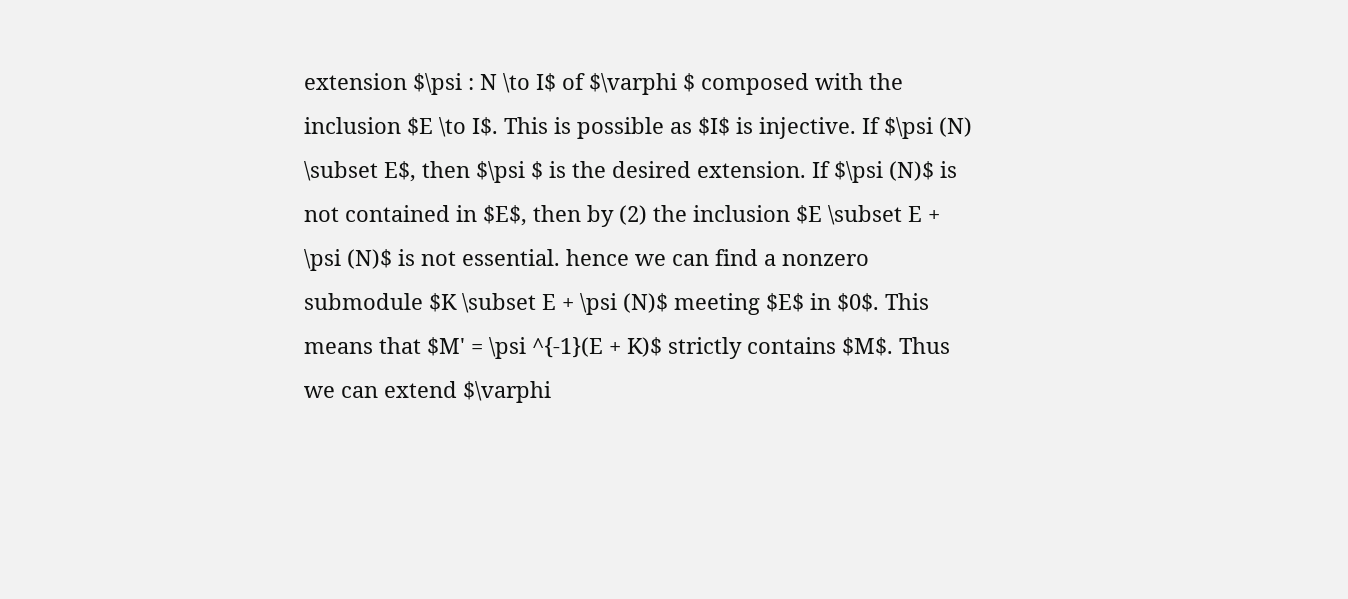extension $\psi : N \to I$ of $\varphi $ composed with the inclusion $E \to I$. This is possible as $I$ is injective. If $\psi (N) \subset E$, then $\psi $ is the desired extension. If $\psi (N)$ is not contained in $E$, then by (2) the inclusion $E \subset E + \psi (N)$ is not essential. hence we can find a nonzero submodule $K \subset E + \psi (N)$ meeting $E$ in $0$. This means that $M' = \psi ^{-1}(E + K)$ strictly contains $M$. Thus we can extend $\varphi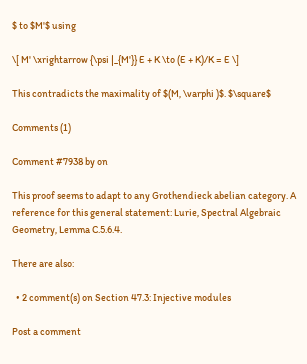$ to $M'$ using

\[ M' \xrightarrow {\psi |_{M'}} E + K \to (E + K)/K = E \]

This contradicts the maximality of $(M, \varphi )$. $\square$

Comments (1)

Comment #7938 by on

This proof seems to adapt to any Grothendieck abelian category. A reference for this general statement: Lurie, Spectral Algebraic Geometry, Lemma C.5.6.4.

There are also:

  • 2 comment(s) on Section 47.3: Injective modules

Post a comment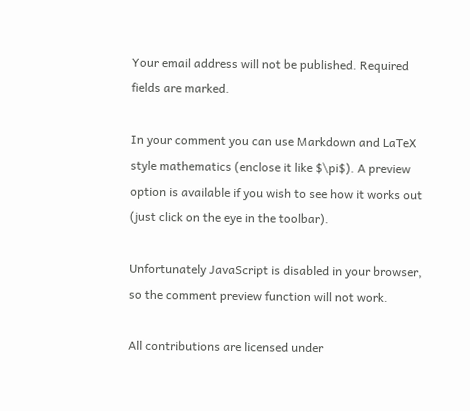Your email address will not be published. Required fields are marked.

In your comment you can use Markdown and LaTeX style mathematics (enclose it like $\pi$). A preview option is available if you wish to see how it works out (just click on the eye in the toolbar).

Unfortunately JavaScript is disabled in your browser, so the comment preview function will not work.

All contributions are licensed under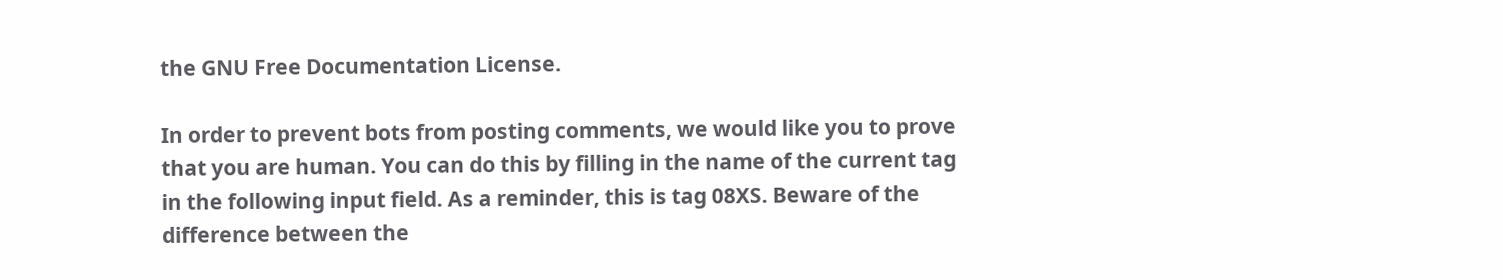the GNU Free Documentation License.

In order to prevent bots from posting comments, we would like you to prove that you are human. You can do this by filling in the name of the current tag in the following input field. As a reminder, this is tag 08XS. Beware of the difference between the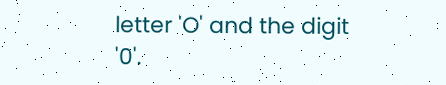letter 'O' and the digit '0'.